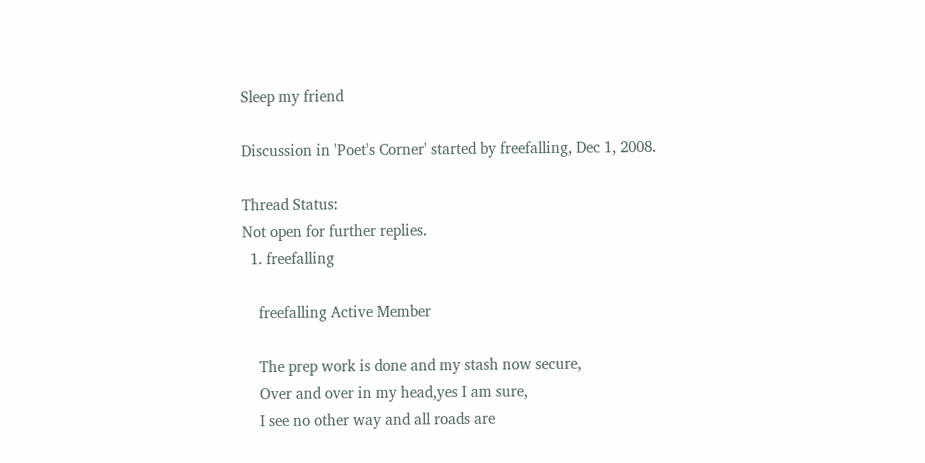Sleep my friend

Discussion in 'Poet's Corner' started by freefalling, Dec 1, 2008.

Thread Status:
Not open for further replies.
  1. freefalling

    freefalling Active Member

    The prep work is done and my stash now secure,
    Over and over in my head,yes I am sure,
    I see no other way and all roads are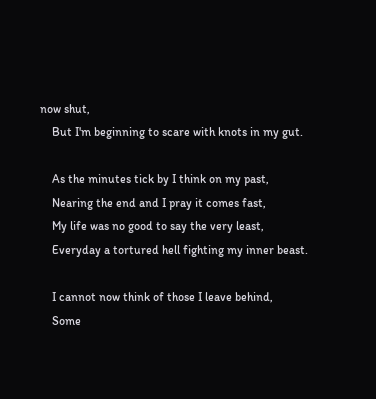now shut,
    But I'm beginning to scare with knots in my gut.

    As the minutes tick by I think on my past,
    Nearing the end and I pray it comes fast,
    My life was no good to say the very least,
    Everyday a tortured hell fighting my inner beast.

    I cannot now think of those I leave behind,
    Some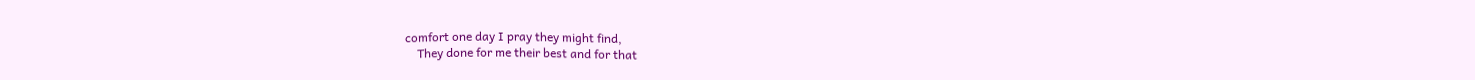comfort one day I pray they might find,
    They done for me their best and for that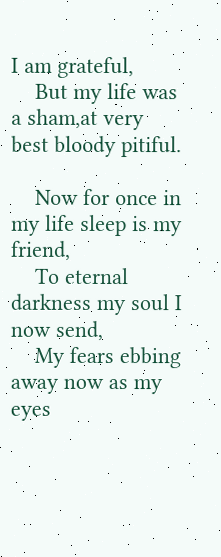I am grateful,
    But my life was a sham,at very best bloody pitiful.

    Now for once in my life sleep is my friend,
    To eternal darkness my soul I now send,
    My fears ebbing away now as my eyes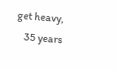get heavy,
    35 years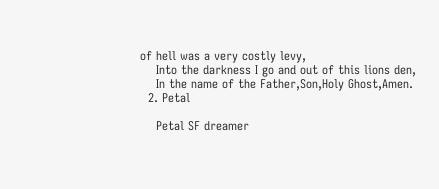of hell was a very costly levy,
    Into the darkness I go and out of this lions den,
    In the name of the Father,Son,Holy Ghost,Amen.
  2. Petal

    Petal SF dreamer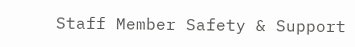Staff Member Safety & Support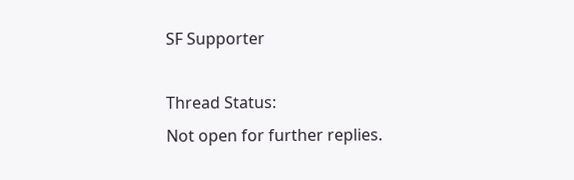SF Supporter

Thread Status:
Not open for further replies.